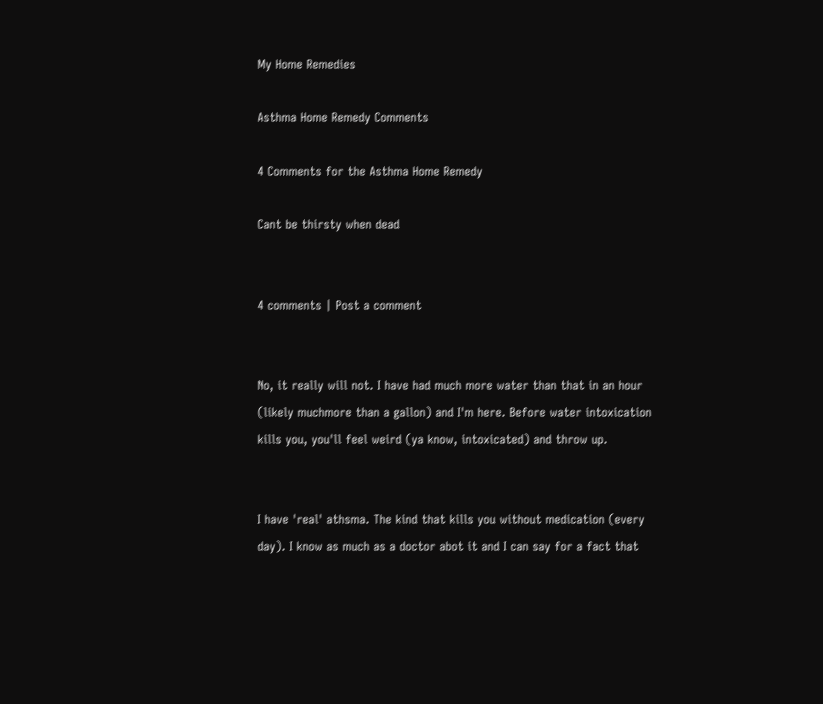My Home Remedies

Asthma Home Remedy Comments

4 Comments for the Asthma Home Remedy

Cant be thirsty when dead


4 comments | Post a comment


No, it really will not. I have had much more water than that in an hour (likely muchmore than a gallon) and I'm here. Before water intoxication kills you, you'll feel weird (ya know, intoxicated) and throw up.


I have 'real' athsma. The kind that kills you without medication (every day). I know as much as a doctor abot it and I can say for a fact that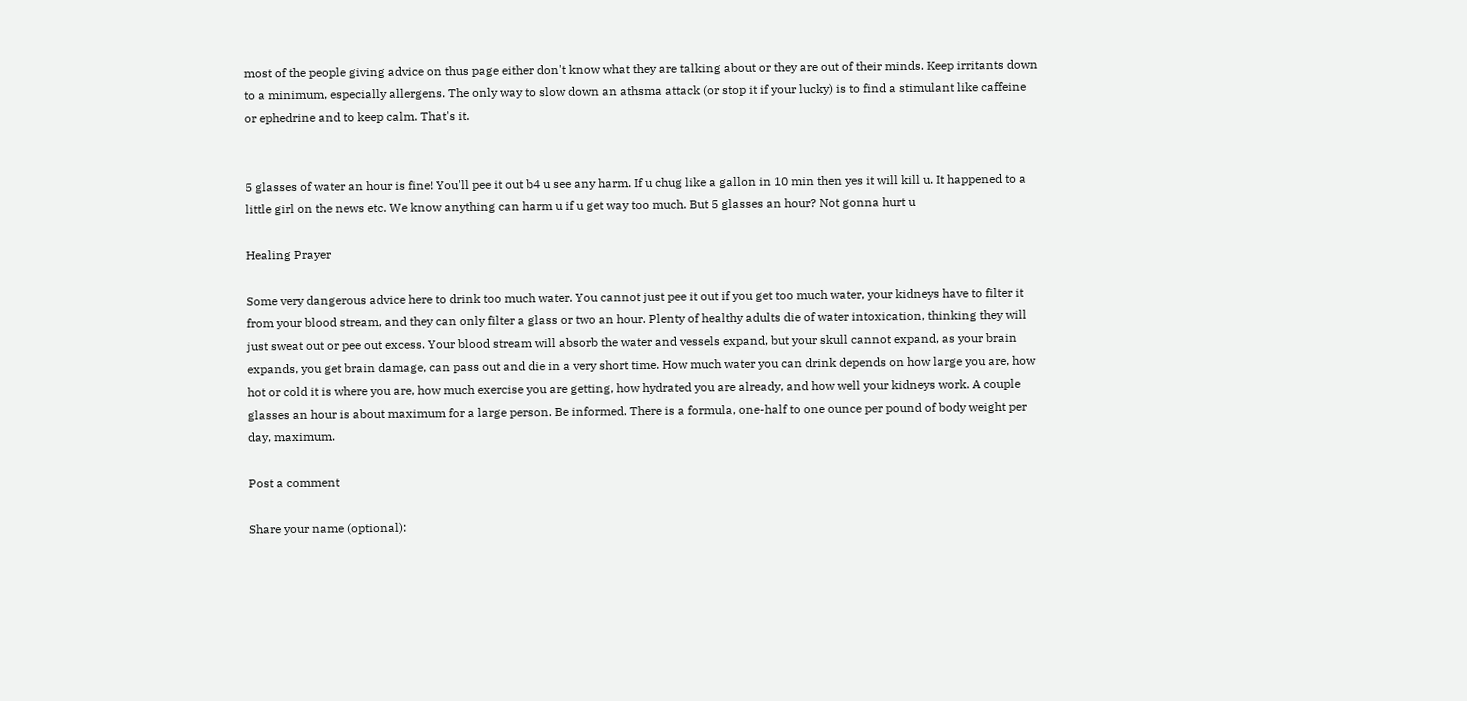most of the people giving advice on thus page either don't know what they are talking about or they are out of their minds. Keep irritants down to a minimum, especially allergens. The only way to slow down an athsma attack (or stop it if your lucky) is to find a stimulant like caffeine or ephedrine and to keep calm. That's it.


5 glasses of water an hour is fine! You'll pee it out b4 u see any harm. If u chug like a gallon in 10 min then yes it will kill u. It happened to a little girl on the news etc. We know anything can harm u if u get way too much. But 5 glasses an hour? Not gonna hurt u

Healing Prayer

Some very dangerous advice here to drink too much water. You cannot just pee it out if you get too much water, your kidneys have to filter it from your blood stream, and they can only filter a glass or two an hour. Plenty of healthy adults die of water intoxication, thinking they will just sweat out or pee out excess. Your blood stream will absorb the water and vessels expand, but your skull cannot expand, as your brain expands, you get brain damage, can pass out and die in a very short time. How much water you can drink depends on how large you are, how hot or cold it is where you are, how much exercise you are getting, how hydrated you are already, and how well your kidneys work. A couple glasses an hour is about maximum for a large person. Be informed. There is a formula, one-half to one ounce per pound of body weight per day, maximum.

Post a comment

Share your name (optional):